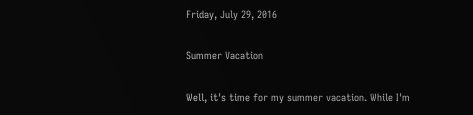Friday, July 29, 2016

Summer Vacation

Well, it's time for my summer vacation. While I'm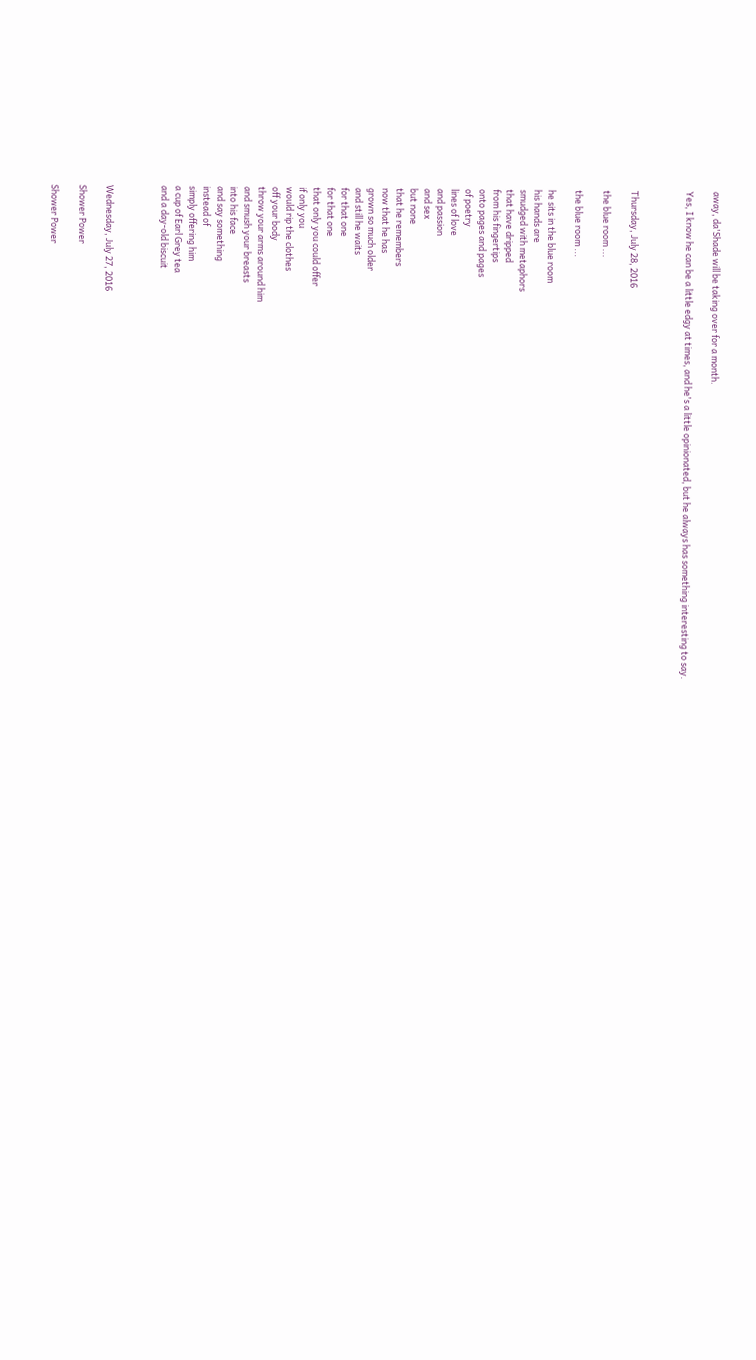away, da'Shade will be taking over for a month.

Yes, I know he can be a little edgy at times, and he's a little opinionated, but he always has something interesting to say.



Thursday, July 28, 2016

the blue room ...

the blue room ...

he sits in the blue room
his hands are
smudged with metaphors
that have dripped
from his fingertips
onto pages and pages
of poetry
lines of love
and passion
and sex
but none
that he remembers
now that he has
grown so much older
and still he waits
for that one
for that one
that only you could offer
if only you
would rip the clothes
off your body
throw your arms around him
and smush your breasts
into his face
and say something
instead of
simply offering him
a cup of Earl Grey tea
and a day-old biscuit



Wednesday, July 27, 2016

Shower Power

Shower Power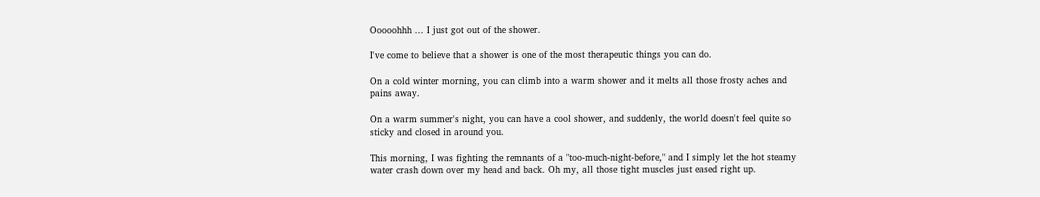Ooooohhh ... I just got out of the shower.

I've come to believe that a shower is one of the most therapeutic things you can do.

On a cold winter morning, you can climb into a warm shower and it melts all those frosty aches and pains away.

On a warm summer's night, you can have a cool shower, and suddenly, the world doesn't feel quite so sticky and closed in around you.

This morning, I was fighting the remnants of a "too-much-night-before," and I simply let the hot steamy water crash down over my head and back. Oh my, all those tight muscles just eased right up.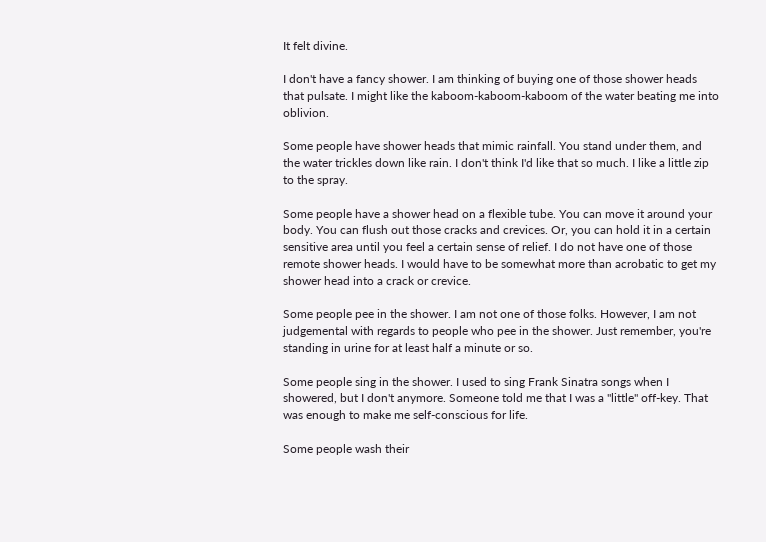It felt divine.

I don't have a fancy shower. I am thinking of buying one of those shower heads that pulsate. I might like the kaboom-kaboom-kaboom of the water beating me into oblivion.

Some people have shower heads that mimic rainfall. You stand under them, and the water trickles down like rain. I don't think I'd like that so much. I like a little zip to the spray.

Some people have a shower head on a flexible tube. You can move it around your body. You can flush out those cracks and crevices. Or, you can hold it in a certain sensitive area until you feel a certain sense of relief. I do not have one of those remote shower heads. I would have to be somewhat more than acrobatic to get my shower head into a crack or crevice.

Some people pee in the shower. I am not one of those folks. However, I am not judgemental with regards to people who pee in the shower. Just remember, you're standing in urine for at least half a minute or so.

Some people sing in the shower. I used to sing Frank Sinatra songs when I showered, but I don't anymore. Someone told me that I was a "little" off-key. That was enough to make me self-conscious for life.

Some people wash their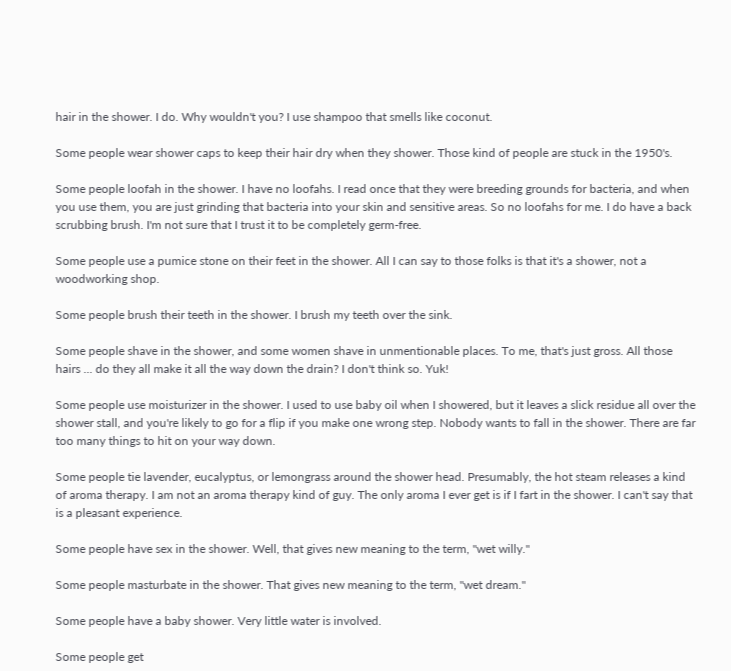hair in the shower. I do. Why wouldn't you? I use shampoo that smells like coconut.

Some people wear shower caps to keep their hair dry when they shower. Those kind of people are stuck in the 1950's.

Some people loofah in the shower. I have no loofahs. I read once that they were breeding grounds for bacteria, and when you use them, you are just grinding that bacteria into your skin and sensitive areas. So no loofahs for me. I do have a back scrubbing brush. I'm not sure that I trust it to be completely germ-free.

Some people use a pumice stone on their feet in the shower. All I can say to those folks is that it's a shower, not a woodworking shop.

Some people brush their teeth in the shower. I brush my teeth over the sink.

Some people shave in the shower, and some women shave in unmentionable places. To me, that's just gross. All those hairs ... do they all make it all the way down the drain? I don't think so. Yuk!

Some people use moisturizer in the shower. I used to use baby oil when I showered, but it leaves a slick residue all over the shower stall, and you're likely to go for a flip if you make one wrong step. Nobody wants to fall in the shower. There are far too many things to hit on your way down.

Some people tie lavender, eucalyptus, or lemongrass around the shower head. Presumably, the hot steam releases a kind of aroma therapy. I am not an aroma therapy kind of guy. The only aroma I ever get is if I fart in the shower. I can't say that is a pleasant experience.

Some people have sex in the shower. Well, that gives new meaning to the term, "wet willy."

Some people masturbate in the shower. That gives new meaning to the term, "wet dream."

Some people have a baby shower. Very little water is involved.

Some people get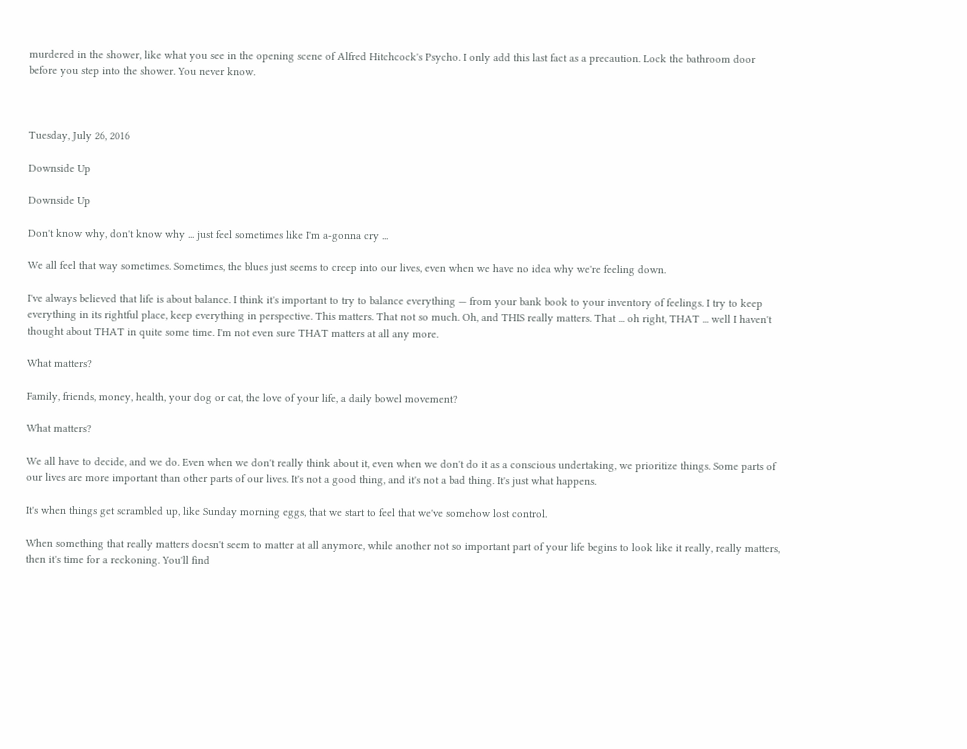murdered in the shower, like what you see in the opening scene of Alfred Hitchcock's Psycho. I only add this last fact as a precaution. Lock the bathroom door before you step into the shower. You never know.



Tuesday, July 26, 2016

Downside Up

Downside Up

Don't know why, don't know why ... just feel sometimes like I'm a-gonna cry ...

We all feel that way sometimes. Sometimes, the blues just seems to creep into our lives, even when we have no idea why we're feeling down.

I've always believed that life is about balance. I think it's important to try to balance everything — from your bank book to your inventory of feelings. I try to keep everything in its rightful place, keep everything in perspective. This matters. That not so much. Oh, and THIS really matters. That ... oh right, THAT ... well I haven't thought about THAT in quite some time. I'm not even sure THAT matters at all any more.

What matters?

Family, friends, money, health, your dog or cat, the love of your life, a daily bowel movement?

What matters?

We all have to decide, and we do. Even when we don't really think about it, even when we don't do it as a conscious undertaking, we prioritize things. Some parts of our lives are more important than other parts of our lives. It's not a good thing, and it's not a bad thing. It's just what happens.

It's when things get scrambled up, like Sunday morning eggs, that we start to feel that we've somehow lost control.

When something that really matters doesn't seem to matter at all anymore, while another not so important part of your life begins to look like it really, really matters, then it's time for a reckoning. You'll find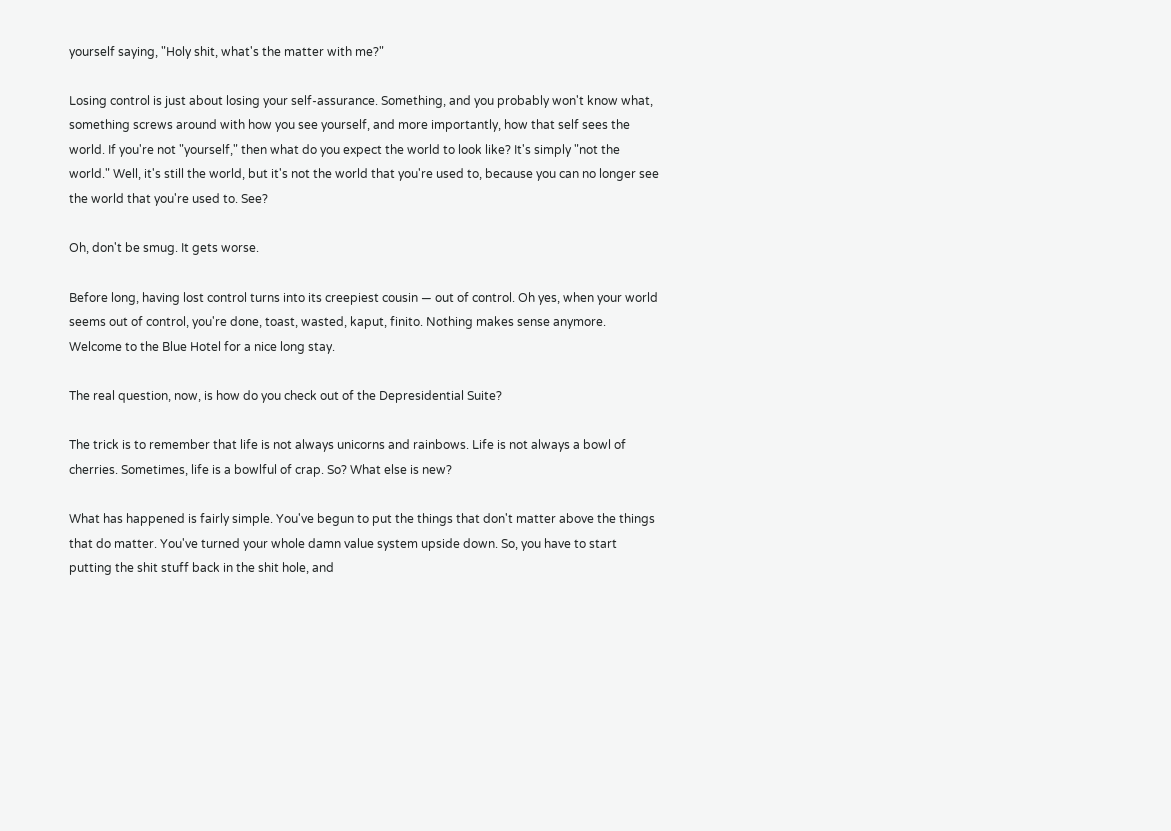yourself saying, "Holy shit, what's the matter with me?"

Losing control is just about losing your self-assurance. Something, and you probably won't know what, something screws around with how you see yourself, and more importantly, how that self sees the world. If you're not "yourself," then what do you expect the world to look like? It's simply "not the world." Well, it's still the world, but it's not the world that you're used to, because you can no longer see the world that you're used to. See?

Oh, don't be smug. It gets worse.

Before long, having lost control turns into its creepiest cousin — out of control. Oh yes, when your world seems out of control, you're done, toast, wasted, kaput, finito. Nothing makes sense anymore. Welcome to the Blue Hotel for a nice long stay.

The real question, now, is how do you check out of the Depresidential Suite?

The trick is to remember that life is not always unicorns and rainbows. Life is not always a bowl of cherries. Sometimes, life is a bowlful of crap. So? What else is new?

What has happened is fairly simple. You've begun to put the things that don't matter above the things that do matter. You've turned your whole damn value system upside down. So, you have to start putting the shit stuff back in the shit hole, and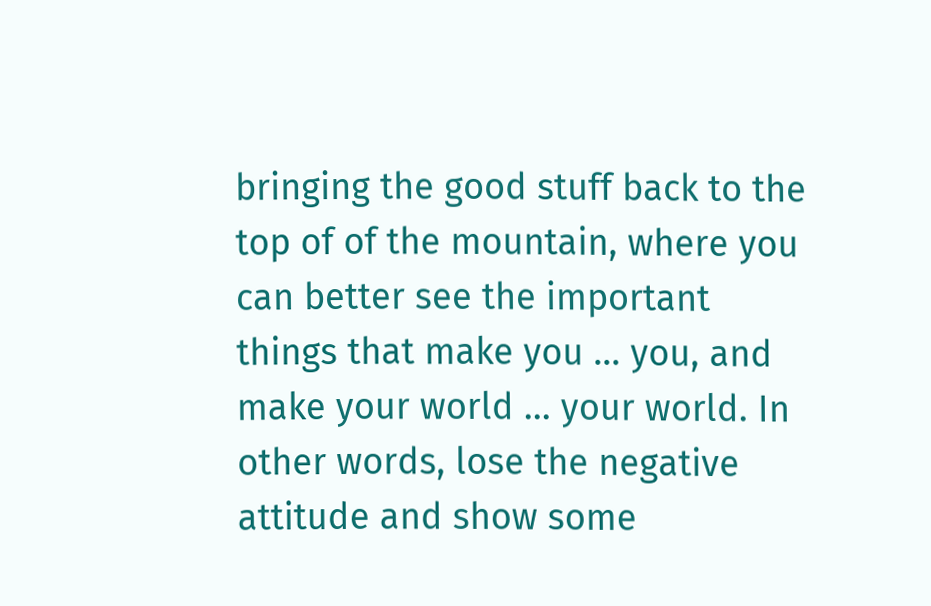bringing the good stuff back to the top of of the mountain, where you can better see the important things that make you ... you, and make your world ... your world. In other words, lose the negative attitude and show some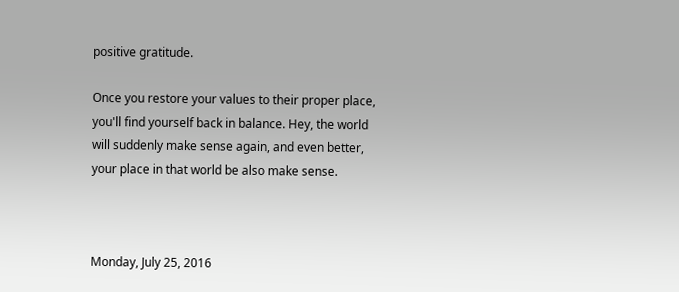positive gratitude.

Once you restore your values to their proper place, you'll find yourself back in balance. Hey, the world will suddenly make sense again, and even better, your place in that world be also make sense.



Monday, July 25, 2016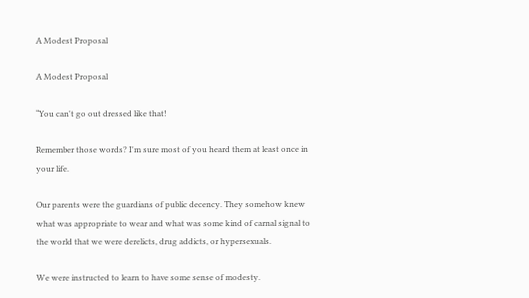A Modest Proposal

A Modest Proposal

“You can't go out dressed like that!

Remember those words? I'm sure most of you heard them at least once in your life.

Our parents were the guardians of public decency. They somehow knew what was appropriate to wear and what was some kind of carnal signal to the world that we were derelicts, drug addicts, or hypersexuals.

We were instructed to learn to have some sense of modesty.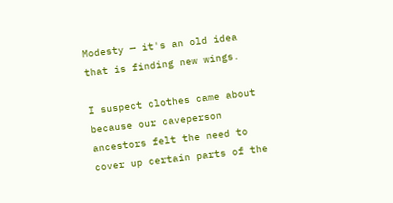Modesty — it's an old idea that is finding new wings.

I suspect clothes came about because our caveperson ancestors felt the need to cover up certain parts of the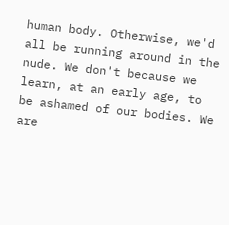human body. Otherwise, we'd all be running around in the nude. We don't because we learn, at an early age, to be ashamed of our bodies. We are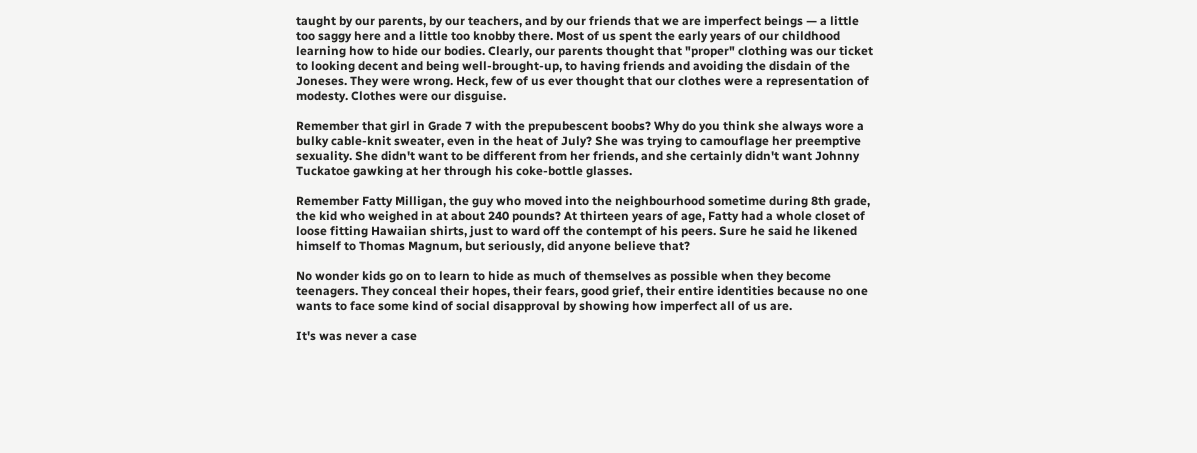taught by our parents, by our teachers, and by our friends that we are imperfect beings — a little too saggy here and a little too knobby there. Most of us spent the early years of our childhood learning how to hide our bodies. Clearly, our parents thought that "proper" clothing was our ticket to looking decent and being well-brought-up, to having friends and avoiding the disdain of the Joneses. They were wrong. Heck, few of us ever thought that our clothes were a representation of modesty. Clothes were our disguise.

Remember that girl in Grade 7 with the prepubescent boobs? Why do you think she always wore a bulky cable-knit sweater, even in the heat of July? She was trying to camouflage her preemptive sexuality. She didn't want to be different from her friends, and she certainly didn't want Johnny Tuckatoe gawking at her through his coke-bottle glasses.

Remember Fatty Milligan, the guy who moved into the neighbourhood sometime during 8th grade, the kid who weighed in at about 240 pounds? At thirteen years of age, Fatty had a whole closet of loose fitting Hawaiian shirts, just to ward off the contempt of his peers. Sure he said he likened himself to Thomas Magnum, but seriously, did anyone believe that?

No wonder kids go on to learn to hide as much of themselves as possible when they become teenagers. They conceal their hopes, their fears, good grief, their entire identities because no one wants to face some kind of social disapproval by showing how imperfect all of us are.

It's was never a case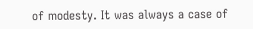of modesty. It was always a case of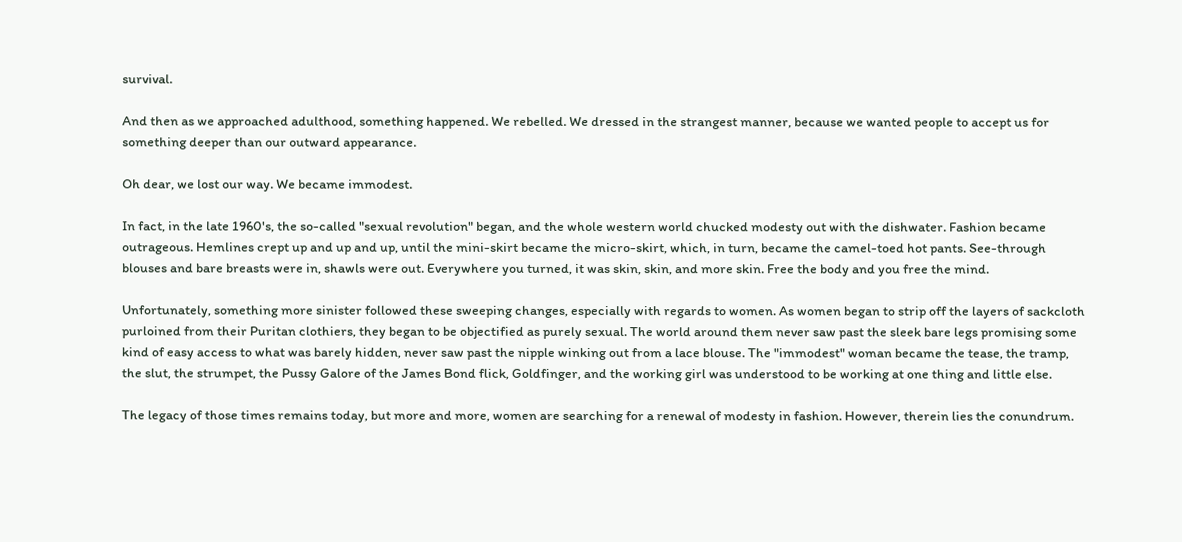survival.

And then as we approached adulthood, something happened. We rebelled. We dressed in the strangest manner, because we wanted people to accept us for something deeper than our outward appearance.

Oh dear, we lost our way. We became immodest.

In fact, in the late 1960's, the so-called "sexual revolution" began, and the whole western world chucked modesty out with the dishwater. Fashion became outrageous. Hemlines crept up and up and up, until the mini-skirt became the micro-skirt, which, in turn, became the camel-toed hot pants. See-through blouses and bare breasts were in, shawls were out. Everywhere you turned, it was skin, skin, and more skin. Free the body and you free the mind.

Unfortunately, something more sinister followed these sweeping changes, especially with regards to women. As women began to strip off the layers of sackcloth purloined from their Puritan clothiers, they began to be objectified as purely sexual. The world around them never saw past the sleek bare legs promising some kind of easy access to what was barely hidden, never saw past the nipple winking out from a lace blouse. The "immodest" woman became the tease, the tramp, the slut, the strumpet, the Pussy Galore of the James Bond flick, Goldfinger, and the working girl was understood to be working at one thing and little else.

The legacy of those times remains today, but more and more, women are searching for a renewal of modesty in fashion. However, therein lies the conundrum.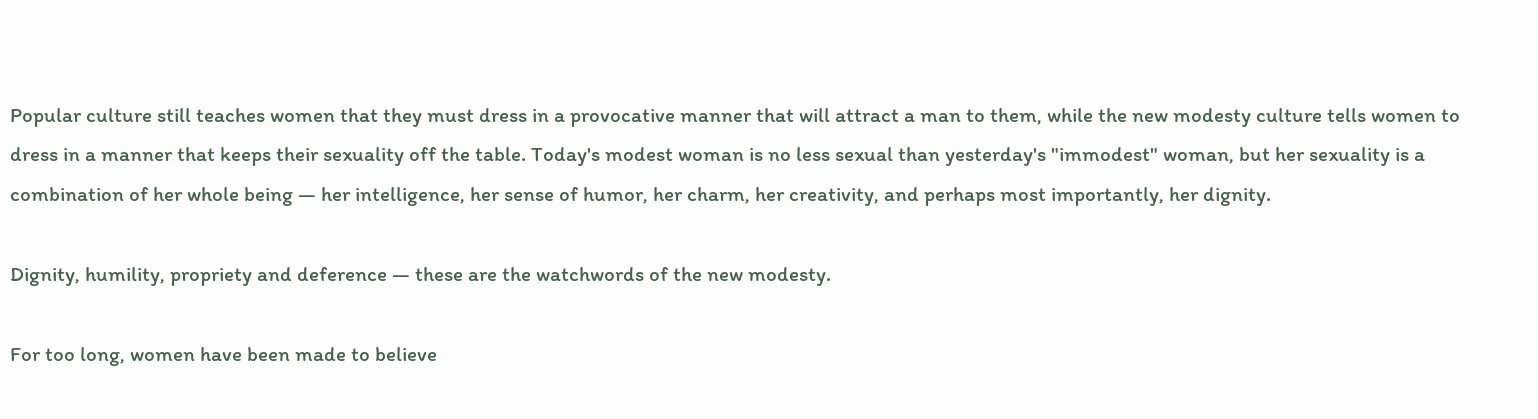Popular culture still teaches women that they must dress in a provocative manner that will attract a man to them, while the new modesty culture tells women to dress in a manner that keeps their sexuality off the table. Today's modest woman is no less sexual than yesterday's "immodest" woman, but her sexuality is a combination of her whole being — her intelligence, her sense of humor, her charm, her creativity, and perhaps most importantly, her dignity.

Dignity, humility, propriety and deference — these are the watchwords of the new modesty.

For too long, women have been made to believe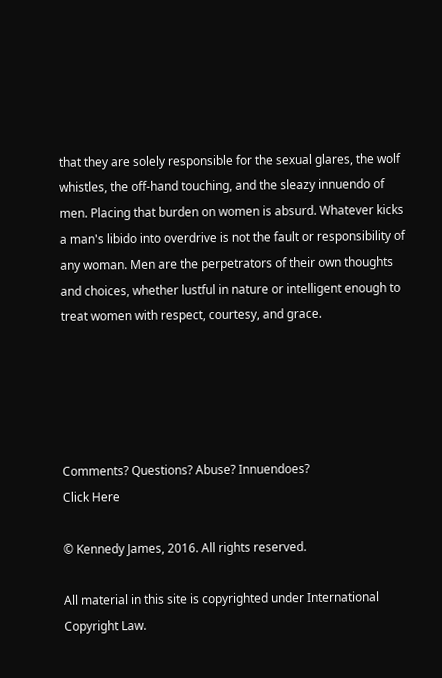that they are solely responsible for the sexual glares, the wolf whistles, the off-hand touching, and the sleazy innuendo of men. Placing that burden on women is absurd. Whatever kicks a man's libido into overdrive is not the fault or responsibility of any woman. Men are the perpetrators of their own thoughts and choices, whether lustful in nature or intelligent enough to treat women with respect, courtesy, and grace.





Comments? Questions? Abuse? Innuendoes?
Click Here

© Kennedy James, 2016. All rights reserved.

All material in this site is copyrighted under International Copyright Law.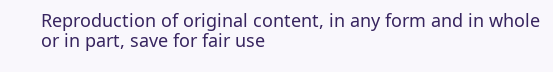Reproduction of original content, in any form and in whole or in part, save for fair use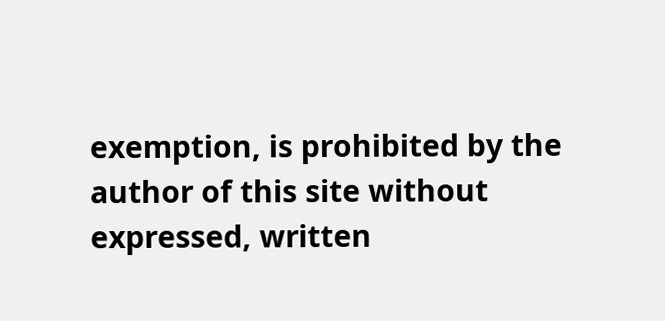exemption, is prohibited by the author of this site without expressed, written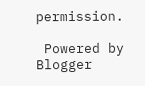permission.

 Powered by Blogger